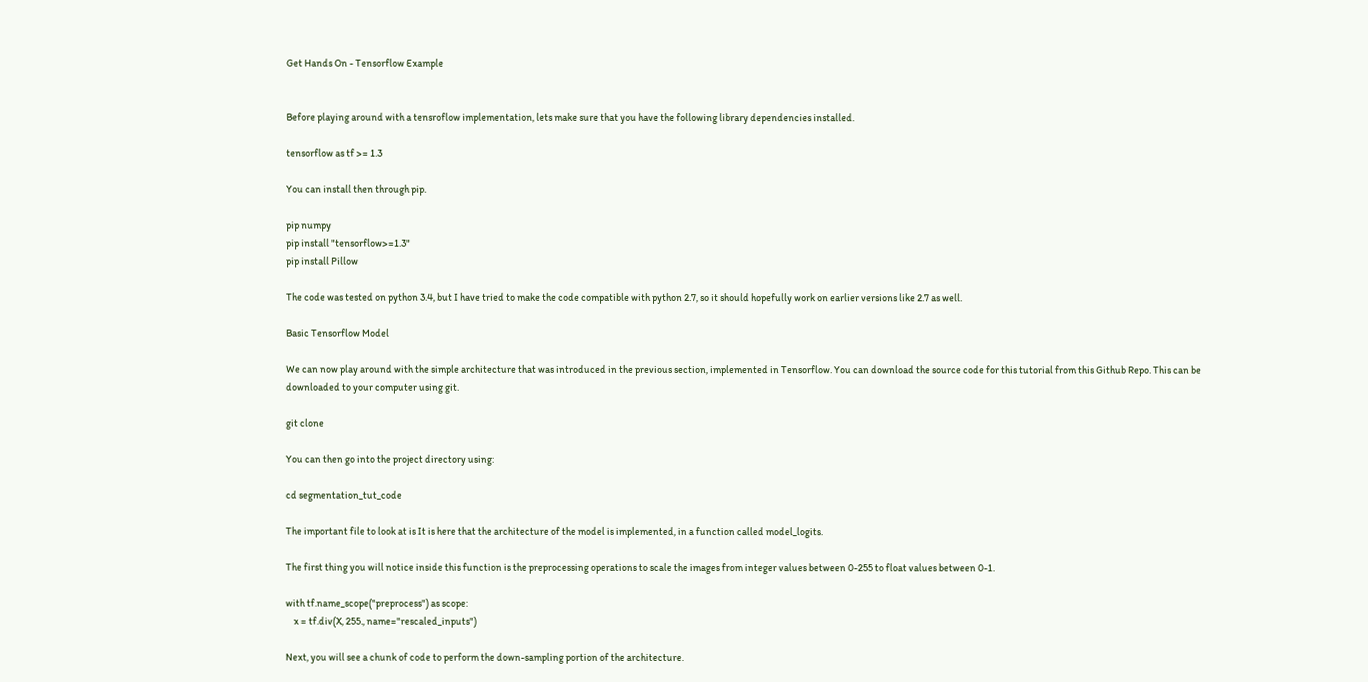Get Hands On - Tensorflow Example


Before playing around with a tensroflow implementation, lets make sure that you have the following library dependencies installed.

tensorflow as tf >= 1.3

You can install then through pip.

pip numpy
pip install "tensorflow>=1.3"
pip install Pillow

The code was tested on python 3.4, but I have tried to make the code compatible with python 2.7, so it should hopefully work on earlier versions like 2.7 as well.

Basic Tensorflow Model

We can now play around with the simple architecture that was introduced in the previous section, implemented in Tensorflow. You can download the source code for this tutorial from this Github Repo. This can be downloaded to your computer using git.

git clone

You can then go into the project directory using:

cd segmentation_tut_code

The important file to look at is It is here that the architecture of the model is implemented, in a function called model_logits.

The first thing you will notice inside this function is the preprocessing operations to scale the images from integer values between 0-255 to float values between 0-1.

with tf.name_scope("preprocess") as scope:
    x = tf.div(X, 255., name="rescaled_inputs")

Next, you will see a chunk of code to perform the down-sampling portion of the architecture.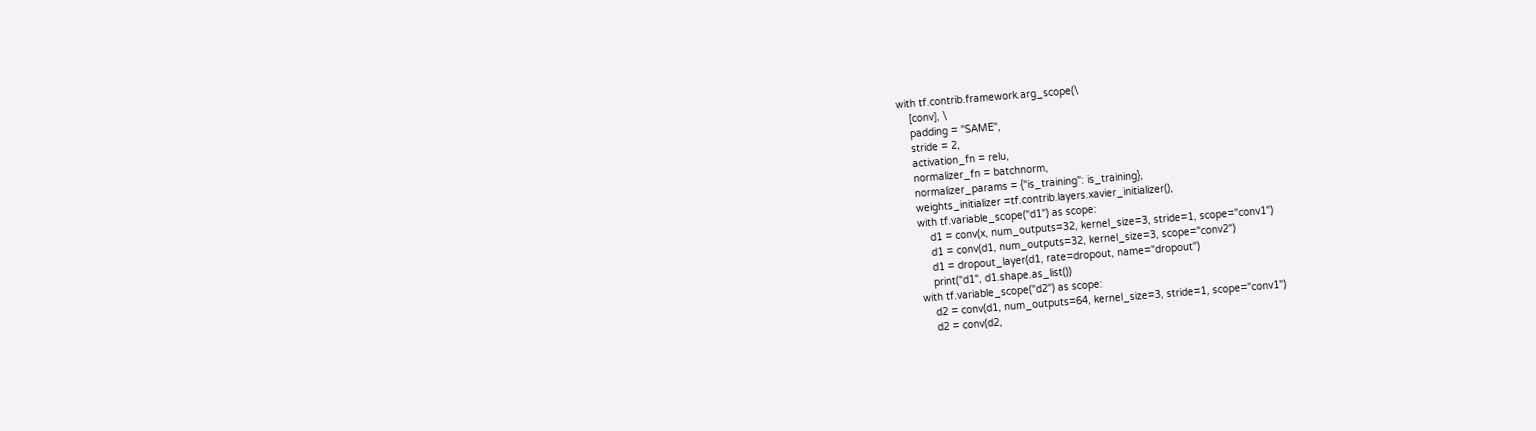with tf.contrib.framework.arg_scope(\
    [conv], \
    padding = "SAME",
    stride = 2,
    activation_fn = relu,
    normalizer_fn = batchnorm,
    normalizer_params = {"is_training": is_training},
    weights_initializer =tf.contrib.layers.xavier_initializer(),
    with tf.variable_scope("d1") as scope:
        d1 = conv(x, num_outputs=32, kernel_size=3, stride=1, scope="conv1")
        d1 = conv(d1, num_outputs=32, kernel_size=3, scope="conv2")
        d1 = dropout_layer(d1, rate=dropout, name="dropout")
        print("d1", d1.shape.as_list())
    with tf.variable_scope("d2") as scope:
        d2 = conv(d1, num_outputs=64, kernel_size=3, stride=1, scope="conv1")
        d2 = conv(d2,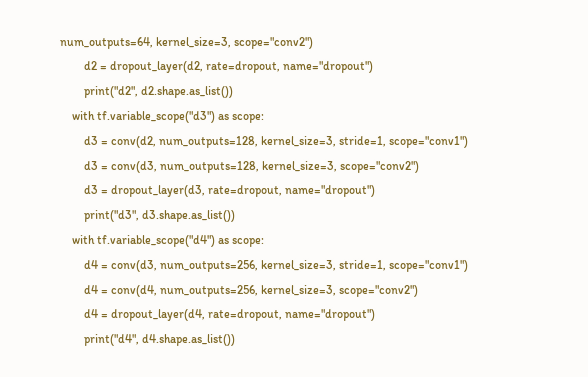num_outputs=64, kernel_size=3, scope="conv2")
        d2 = dropout_layer(d2, rate=dropout, name="dropout")
        print("d2", d2.shape.as_list())
    with tf.variable_scope("d3") as scope:
        d3 = conv(d2, num_outputs=128, kernel_size=3, stride=1, scope="conv1")
        d3 = conv(d3, num_outputs=128, kernel_size=3, scope="conv2")
        d3 = dropout_layer(d3, rate=dropout, name="dropout")
        print("d3", d3.shape.as_list())
    with tf.variable_scope("d4") as scope:
        d4 = conv(d3, num_outputs=256, kernel_size=3, stride=1, scope="conv1")
        d4 = conv(d4, num_outputs=256, kernel_size=3, scope="conv2")
        d4 = dropout_layer(d4, rate=dropout, name="dropout")
        print("d4", d4.shape.as_list())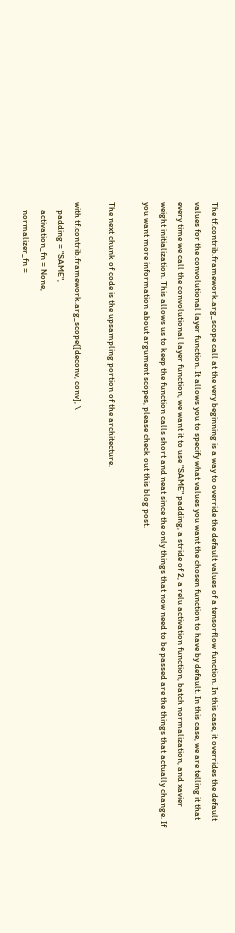The tf.contrib.framework.arg_scope call at the very beginning is a way to override the default values of a tensorflow function. In this case, it overrides the default values for the convolutional layer function. It allows you to specify what values you want the chosen function to have by default. In this case, we are telling it that every time we call the convolutional layer function, we want it to use "SAME" padding, a stride of 2, a relu activation function, batch normalization, and xavier weight initialization. This allows us to keep the function calls short and neat since the only things that now need to be passed are the things that actually change. If you want more information about argument scopes, please check out this blog post.

The next chunk of code is the upsampling portion of the architecture.

with tf.contrib.framework.arg_scope([deconv, conv], \
    padding = "SAME",
    activation_fn = None,
    normalizer_fn =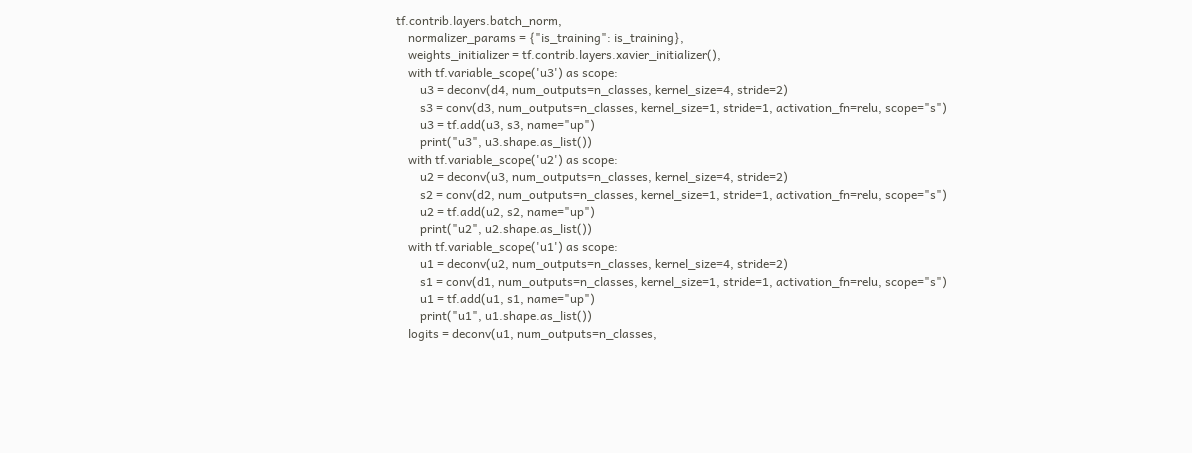tf.contrib.layers.batch_norm,
    normalizer_params = {"is_training": is_training},
    weights_initializer = tf.contrib.layers.xavier_initializer(),
    with tf.variable_scope('u3') as scope:
        u3 = deconv(d4, num_outputs=n_classes, kernel_size=4, stride=2)
        s3 = conv(d3, num_outputs=n_classes, kernel_size=1, stride=1, activation_fn=relu, scope="s")
        u3 = tf.add(u3, s3, name="up")
        print("u3", u3.shape.as_list())
    with tf.variable_scope('u2') as scope:
        u2 = deconv(u3, num_outputs=n_classes, kernel_size=4, stride=2)
        s2 = conv(d2, num_outputs=n_classes, kernel_size=1, stride=1, activation_fn=relu, scope="s")
        u2 = tf.add(u2, s2, name="up")
        print("u2", u2.shape.as_list())
    with tf.variable_scope('u1') as scope:
        u1 = deconv(u2, num_outputs=n_classes, kernel_size=4, stride=2)
        s1 = conv(d1, num_outputs=n_classes, kernel_size=1, stride=1, activation_fn=relu, scope="s")
        u1 = tf.add(u1, s1, name="up")
        print("u1", u1.shape.as_list())
    logits = deconv(u1, num_outputs=n_classes,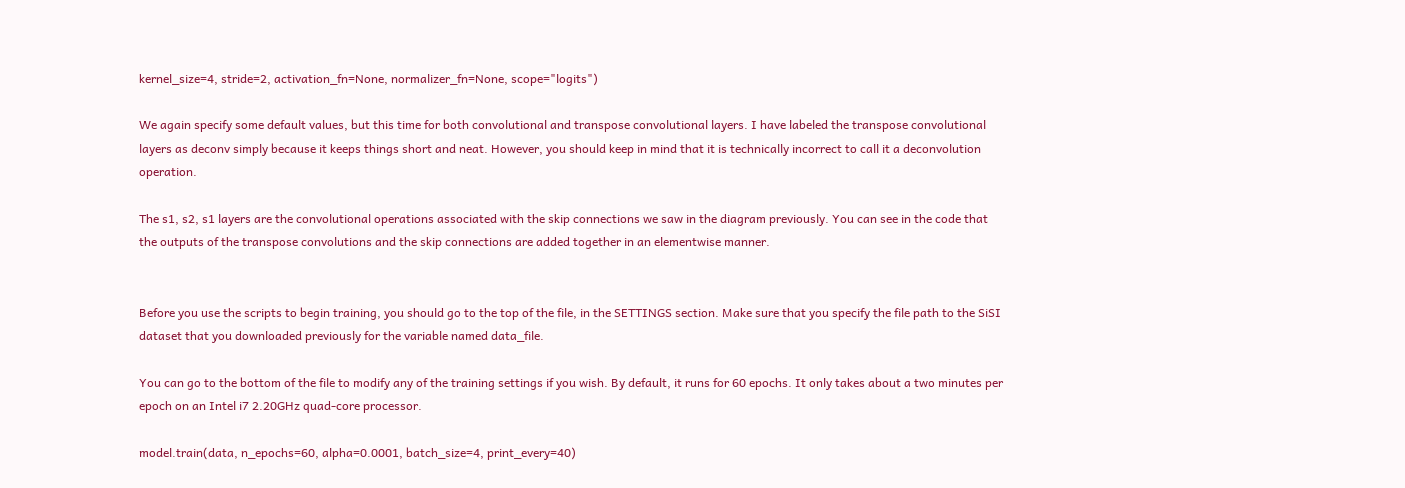kernel_size=4, stride=2, activation_fn=None, normalizer_fn=None, scope="logits")

We again specify some default values, but this time for both convolutional and transpose convolutional layers. I have labeled the transpose convolutional layers as deconv simply because it keeps things short and neat. However, you should keep in mind that it is technically incorrect to call it a deconvolution operation.

The s1, s2, s1 layers are the convolutional operations associated with the skip connections we saw in the diagram previously. You can see in the code that the outputs of the transpose convolutions and the skip connections are added together in an elementwise manner.


Before you use the scripts to begin training, you should go to the top of the file, in the SETTINGS section. Make sure that you specify the file path to the SiSI dataset that you downloaded previously for the variable named data_file.

You can go to the bottom of the file to modify any of the training settings if you wish. By default, it runs for 60 epochs. It only takes about a two minutes per epoch on an Intel i7 2.20GHz quad-core processor.

model.train(data, n_epochs=60, alpha=0.0001, batch_size=4, print_every=40)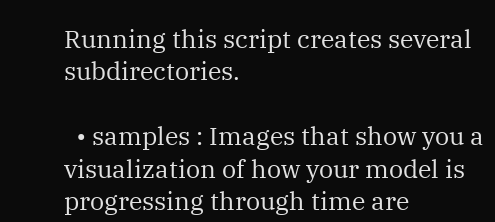Running this script creates several subdirectories.

  • samples : Images that show you a visualization of how your model is progressing through time are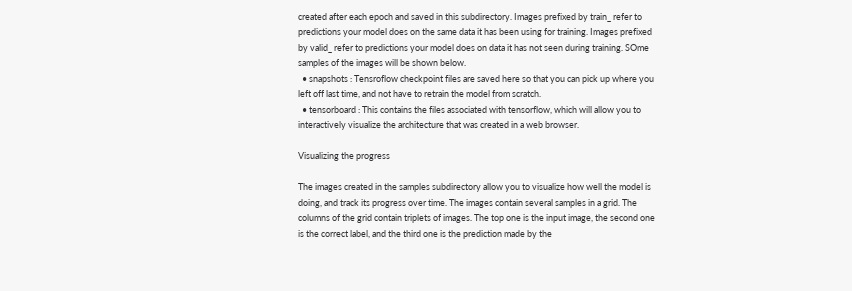created after each epoch and saved in this subdirectory. Images prefixed by train_ refer to predictions your model does on the same data it has been using for training. Images prefixed by valid_ refer to predictions your model does on data it has not seen during training. SOme samples of the images will be shown below.
  • snapshots : Tensroflow checkpoint files are saved here so that you can pick up where you left off last time, and not have to retrain the model from scratch.
  • tensorboard : This contains the files associated with tensorflow, which will allow you to interactively visualize the architecture that was created in a web browser.

Visualizing the progress

The images created in the samples subdirectory allow you to visualize how well the model is doing, and track its progress over time. The images contain several samples in a grid. The columns of the grid contain triplets of images. The top one is the input image, the second one is the correct label, and the third one is the prediction made by the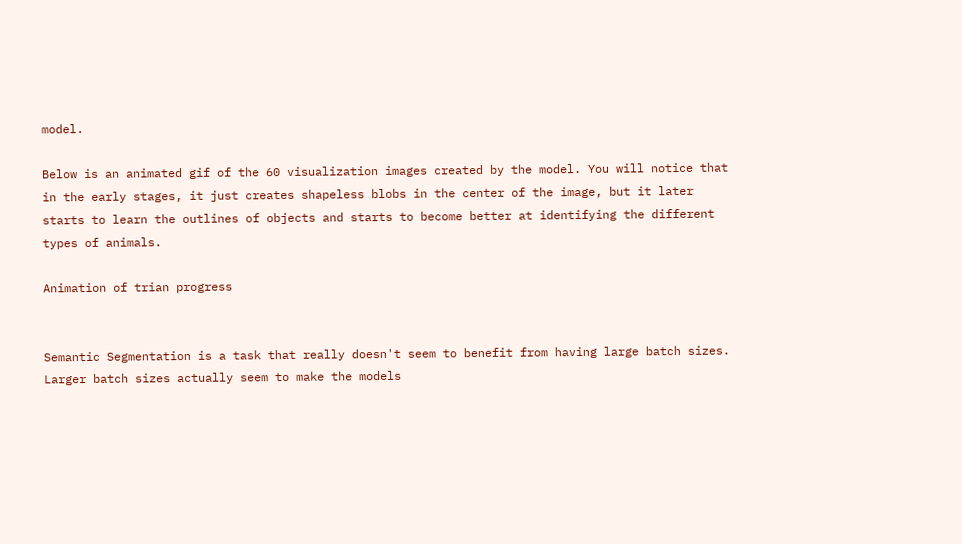model.

Below is an animated gif of the 60 visualization images created by the model. You will notice that in the early stages, it just creates shapeless blobs in the center of the image, but it later starts to learn the outlines of objects and starts to become better at identifying the different types of animals.

Animation of trian progress


Semantic Segmentation is a task that really doesn't seem to benefit from having large batch sizes. Larger batch sizes actually seem to make the models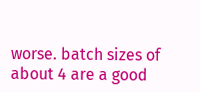worse. batch sizes of about 4 are a good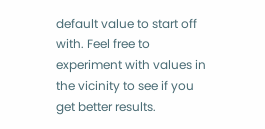default value to start off with. Feel free to experiment with values in the vicinity to see if you get better results.